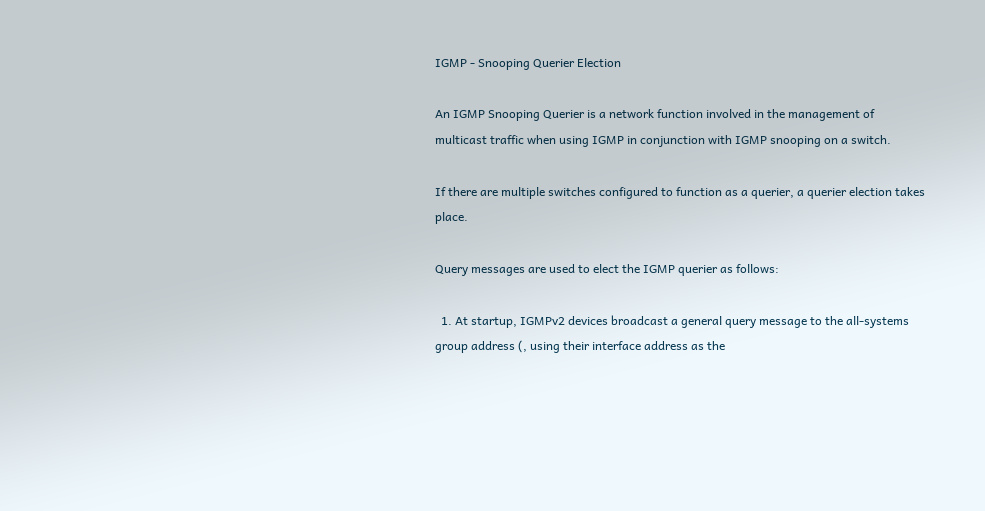IGMP - Snooping Querier Election

An IGMP Snooping Querier is a network function involved in the management of multicast traffic when using IGMP in conjunction with IGMP snooping on a switch.

If there are multiple switches configured to function as a querier, a querier election takes place.

Query messages are used to elect the IGMP querier as follows:

  1. At startup, IGMPv2 devices broadcast a general query message to the all-systems group address (, using their interface address as the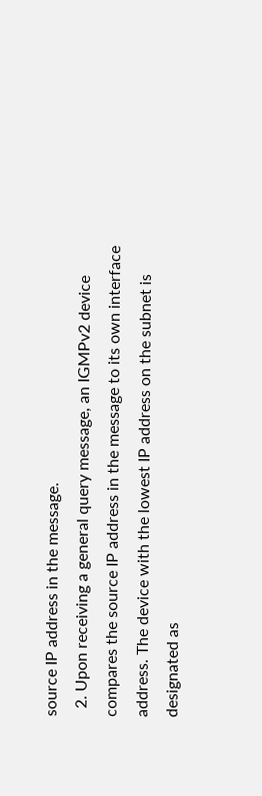source IP address in the message.
  2. Upon receiving a general query message, an IGMPv2 device compares the source IP address in the message to its own interface address. The device with the lowest IP address on the subnet is designated as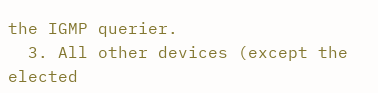the IGMP querier.
  3. All other devices (except the elected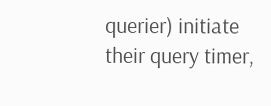querier) initiate their query timer,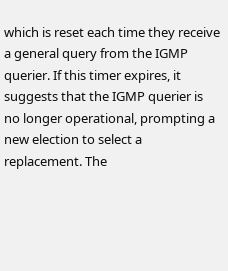which is reset each time they receive a general query from the IGMP querier. If this timer expires, it suggests that the IGMP querier is no longer operational, prompting a new election to select a replacement. The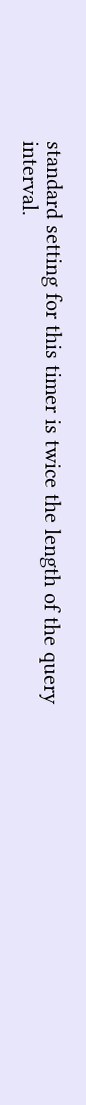standard setting for this timer is twice the length of the query interval.